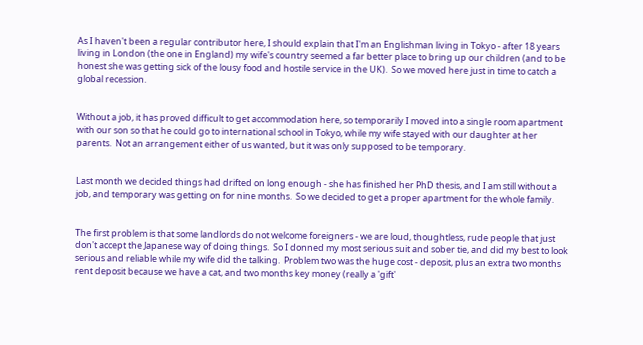As I haven't been a regular contributor here, I should explain that I'm an Englishman living in Tokyo - after 18 years living in London (the one in England) my wife's country seemed a far better place to bring up our children (and to be honest she was getting sick of the lousy food and hostile service in the UK).  So we moved here just in time to catch a global recession.


Without a job, it has proved difficult to get accommodation here, so temporarily I moved into a single room apartment with our son so that he could go to international school in Tokyo, while my wife stayed with our daughter at her parents.  Not an arrangement either of us wanted, but it was only supposed to be temporary.


Last month we decided things had drifted on long enough - she has finished her PhD thesis, and I am still without a job, and temporary was getting on for nine months.  So we decided to get a proper apartment for the whole family.


The first problem is that some landlords do not welcome foreigners - we are loud, thoughtless, rude people that just don't accept the Japanese way of doing things.  So I donned my most serious suit and sober tie, and did my best to look serious and reliable while my wife did the talking.  Problem two was the huge cost - deposit, plus an extra two months rent deposit because we have a cat, and two months key money (really a 'gift'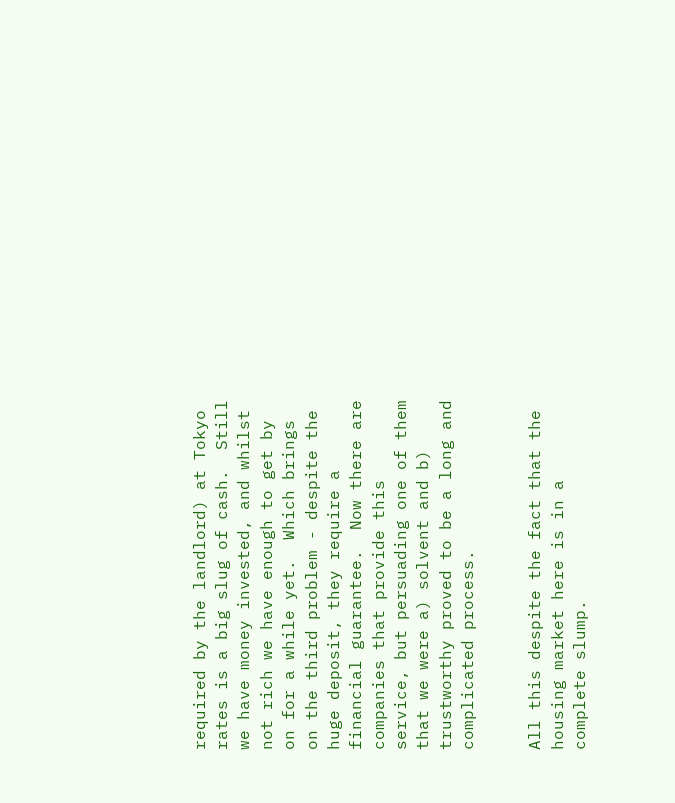required by the landlord) at Tokyo rates is a big slug of cash.  Still we have money invested, and whilst not rich we have enough to get by on for a while yet.  Which brings on the third problem - despite the huge deposit, they require a financial guarantee.  Now there are companies that provide this service, but persuading one of them that we were a) solvent and b) trustworthy proved to be a long and complicated process.


All this despite the fact that the housing market here is in a complete slump.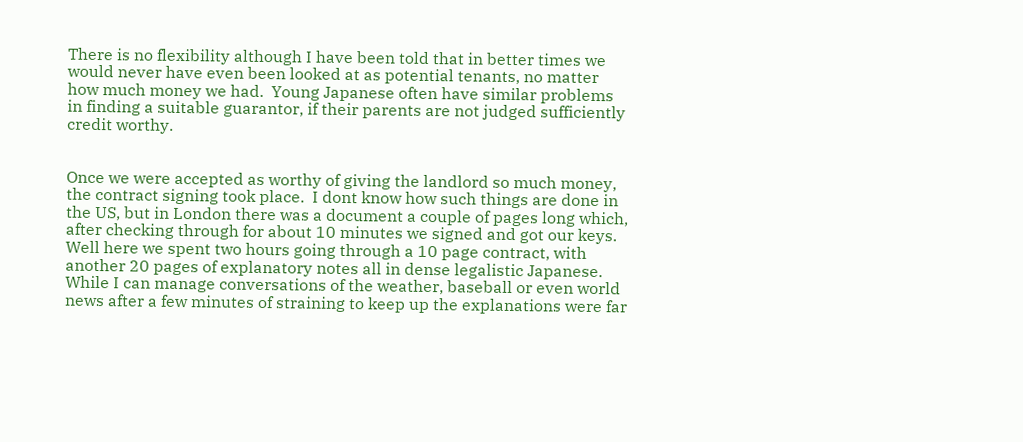There is no flexibility although I have been told that in better times we would never have even been looked at as potential tenants, no matter how much money we had.  Young Japanese often have similar problems in finding a suitable guarantor, if their parents are not judged sufficiently credit worthy.


Once we were accepted as worthy of giving the landlord so much money, the contract signing took place.  I dont know how such things are done in the US, but in London there was a document a couple of pages long which, after checking through for about 10 minutes we signed and got our keys.  Well here we spent two hours going through a 10 page contract, with another 20 pages of explanatory notes all in dense legalistic Japanese.  While I can manage conversations of the weather, baseball or even world news after a few minutes of straining to keep up the explanations were far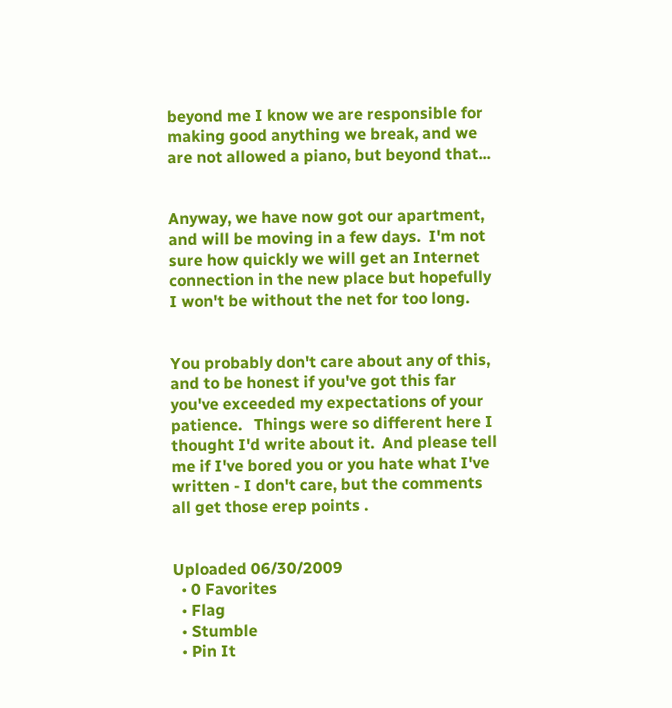beyond me I know we are responsible for making good anything we break, and we are not allowed a piano, but beyond that...


Anyway, we have now got our apartment, and will be moving in a few days.  I'm not sure how quickly we will get an Internet connection in the new place but hopefully I won't be without the net for too long.


You probably don't care about any of this, and to be honest if you've got this far you've exceeded my expectations of your patience.   Things were so different here I thought I'd write about it.  And please tell me if I've bored you or you hate what I've written - I don't care, but the comments all get those erep points .


Uploaded 06/30/2009
  • 0 Favorites
  • Flag
  • Stumble
  • Pin It